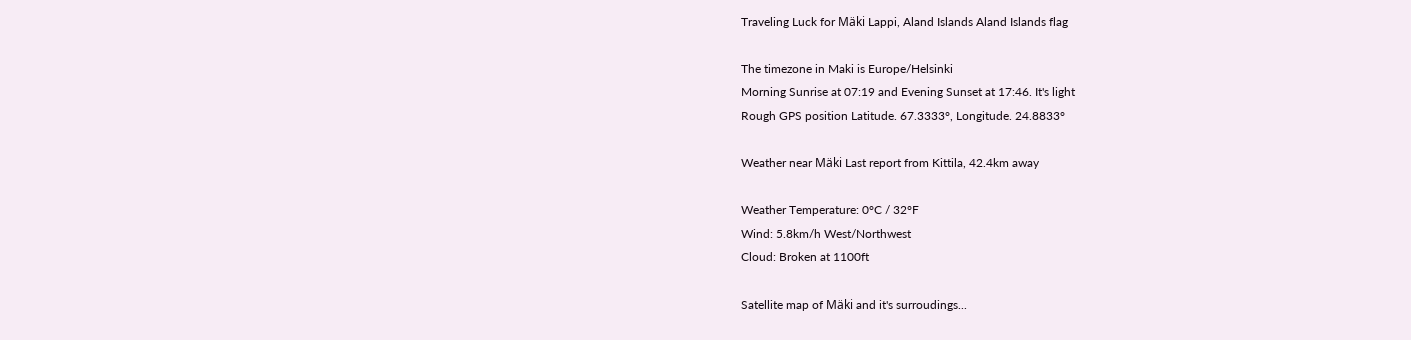Traveling Luck for Mäki Lappi, Aland Islands Aland Islands flag

The timezone in Maki is Europe/Helsinki
Morning Sunrise at 07:19 and Evening Sunset at 17:46. It's light
Rough GPS position Latitude. 67.3333°, Longitude. 24.8833°

Weather near Mäki Last report from Kittila, 42.4km away

Weather Temperature: 0°C / 32°F
Wind: 5.8km/h West/Northwest
Cloud: Broken at 1100ft

Satellite map of Mäki and it's surroudings...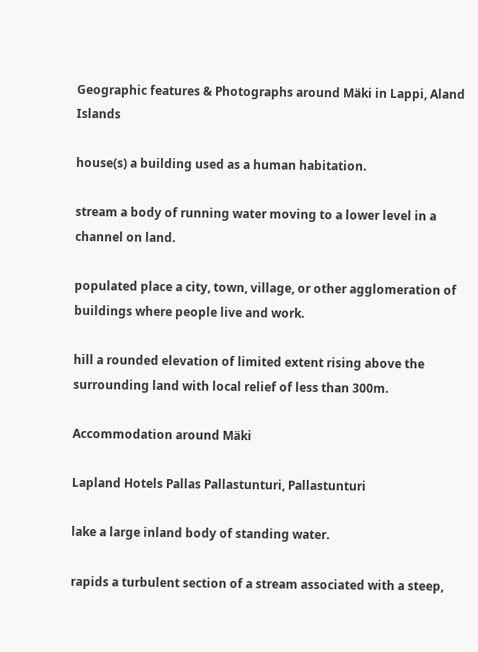Geographic features & Photographs around Mäki in Lappi, Aland Islands

house(s) a building used as a human habitation.

stream a body of running water moving to a lower level in a channel on land.

populated place a city, town, village, or other agglomeration of buildings where people live and work.

hill a rounded elevation of limited extent rising above the surrounding land with local relief of less than 300m.

Accommodation around Mäki

Lapland Hotels Pallas Pallastunturi, Pallastunturi

lake a large inland body of standing water.

rapids a turbulent section of a stream associated with a steep,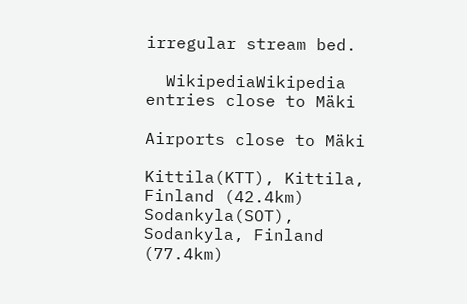irregular stream bed.

  WikipediaWikipedia entries close to Mäki

Airports close to Mäki

Kittila(KTT), Kittila, Finland (42.4km)
Sodankyla(SOT), Sodankyla, Finland (77.4km)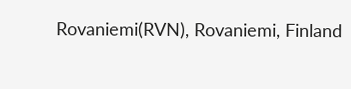Rovaniemi(RVN), Rovaniemi, Finland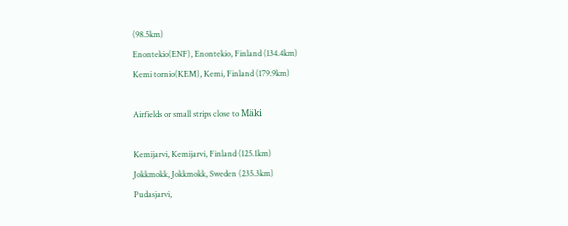(98.5km)
Enontekio(ENF), Enontekio, Finland (134.4km)
Kemi tornio(KEM), Kemi, Finland (179.9km)

Airfields or small strips close to Mäki

Kemijarvi, Kemijarvi, Finland (125.1km)
Jokkmokk, Jokkmokk, Sweden (235.3km)
Pudasjarvi,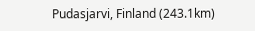Pudasjarvi, Finland (243.1km)